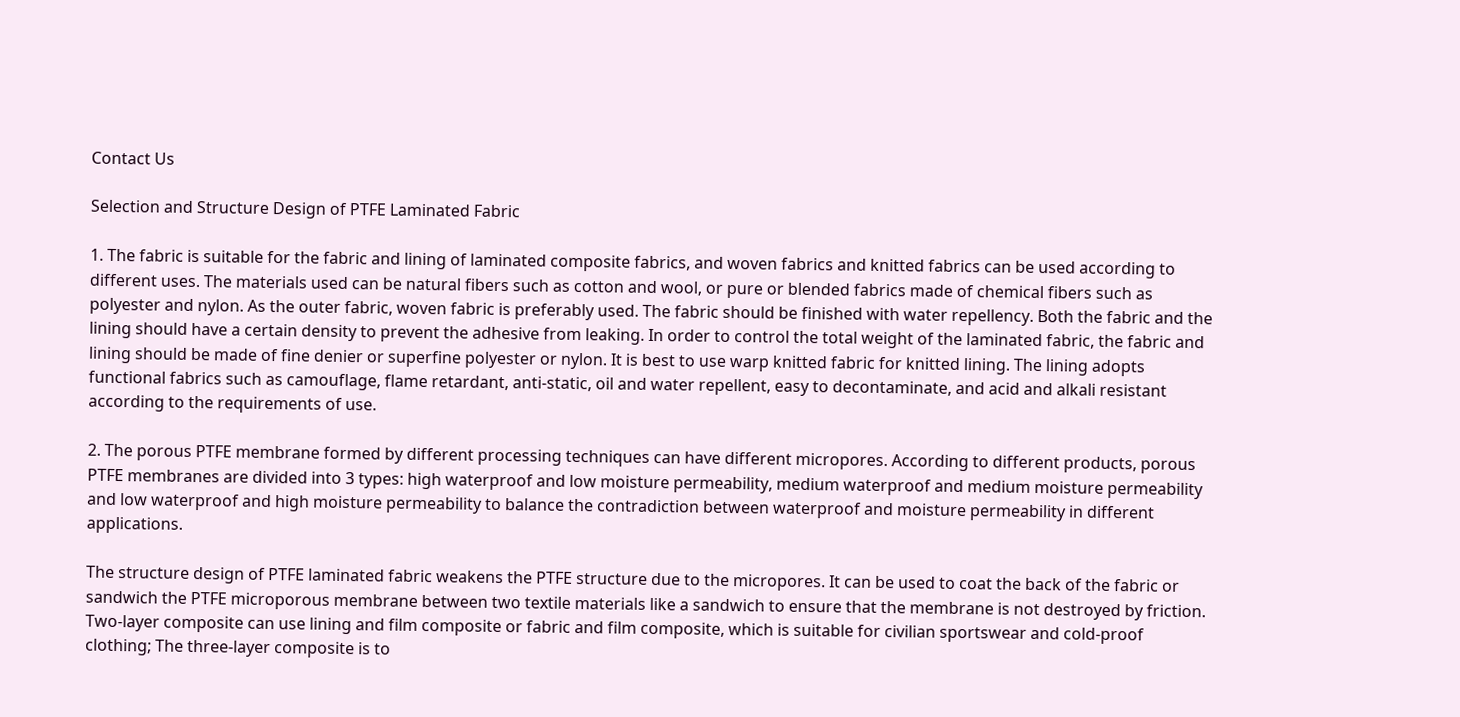Contact Us

Selection and Structure Design of PTFE Laminated Fabric

1. The fabric is suitable for the fabric and lining of laminated composite fabrics, and woven fabrics and knitted fabrics can be used according to different uses. The materials used can be natural fibers such as cotton and wool, or pure or blended fabrics made of chemical fibers such as polyester and nylon. As the outer fabric, woven fabric is preferably used. The fabric should be finished with water repellency. Both the fabric and the lining should have a certain density to prevent the adhesive from leaking. In order to control the total weight of the laminated fabric, the fabric and lining should be made of fine denier or superfine polyester or nylon. It is best to use warp knitted fabric for knitted lining. The lining adopts functional fabrics such as camouflage, flame retardant, anti-static, oil and water repellent, easy to decontaminate, and acid and alkali resistant according to the requirements of use.

2. The porous PTFE membrane formed by different processing techniques can have different micropores. According to different products, porous PTFE membranes are divided into 3 types: high waterproof and low moisture permeability, medium waterproof and medium moisture permeability and low waterproof and high moisture permeability to balance the contradiction between waterproof and moisture permeability in different applications.

The structure design of PTFE laminated fabric weakens the PTFE structure due to the micropores. It can be used to coat the back of the fabric or sandwich the PTFE microporous membrane between two textile materials like a sandwich to ensure that the membrane is not destroyed by friction. Two-layer composite can use lining and film composite or fabric and film composite, which is suitable for civilian sportswear and cold-proof clothing; The three-layer composite is to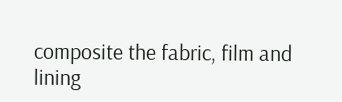composite the fabric, film and lining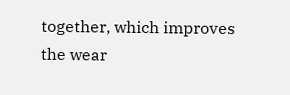together, which improves the wear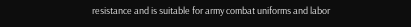resistance and is suitable for army combat uniforms and labor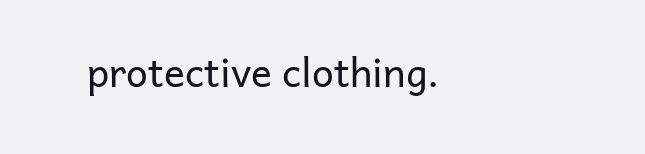protective clothing.